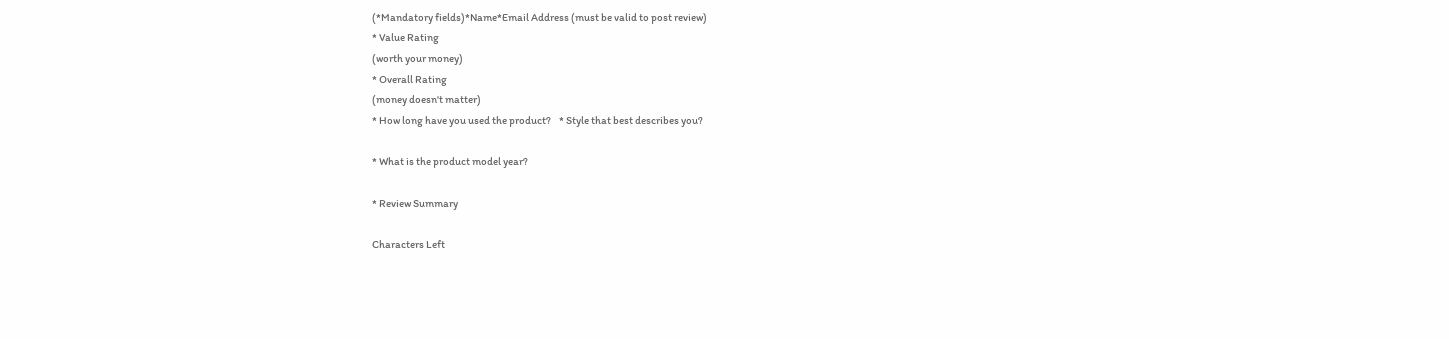(*Mandatory fields)*Name*Email Address (must be valid to post review)
* Value Rating
(worth your money)
* Overall Rating
(money doesn't matter)
* How long have you used the product?    * Style that best describes you?

* What is the product model year?

* Review Summary

Characters Left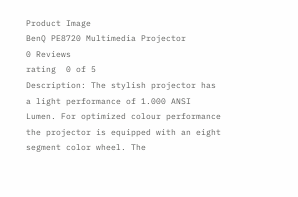Product Image
BenQ PE8720 Multimedia Projector
0 Reviews
rating  0 of 5
Description: The stylish projector has a light performance of 1.000 ANSI Lumen. For optimized colour performance the projector is equipped with an eight segment color wheel. The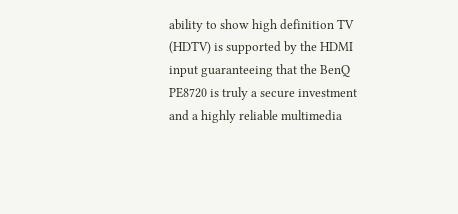ability to show high definition TV (HDTV) is supported by the HDMI input guaranteeing that the BenQ PE8720 is truly a secure investment and a highly reliable multimedia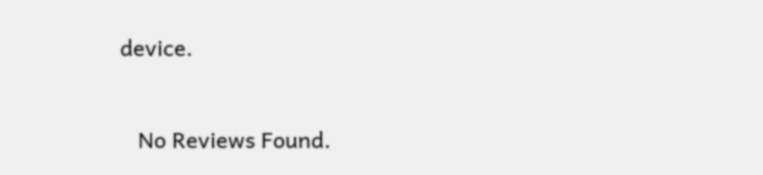device.


   No Reviews Found.